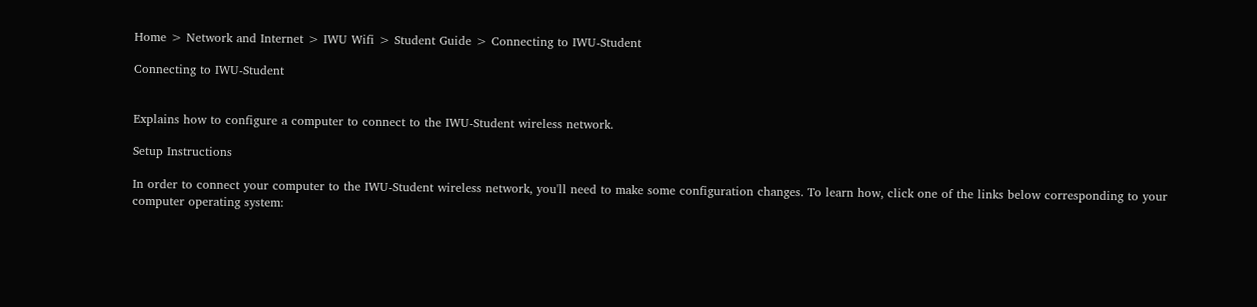Home > Network and Internet > IWU Wifi > Student Guide > Connecting to IWU-Student

Connecting to IWU-Student


Explains how to configure a computer to connect to the IWU-Student wireless network.

Setup Instructions

In order to connect your computer to the IWU-Student wireless network, you'll need to make some configuration changes. To learn how, click one of the links below corresponding to your computer operating system: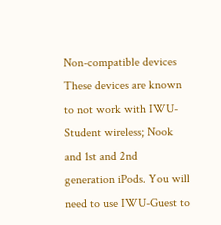Non-compatible devices
These devices are known to not work with IWU-Student wireless; Nook and 1st and 2nd generation iPods. You will need to use IWU-Guest to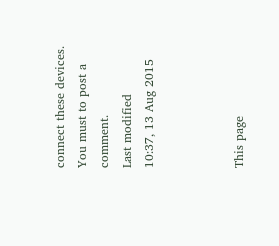connect these devices.
You must to post a comment.
Last modified
10:37, 13 Aug 2015



This page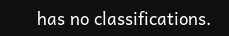has no classifications.